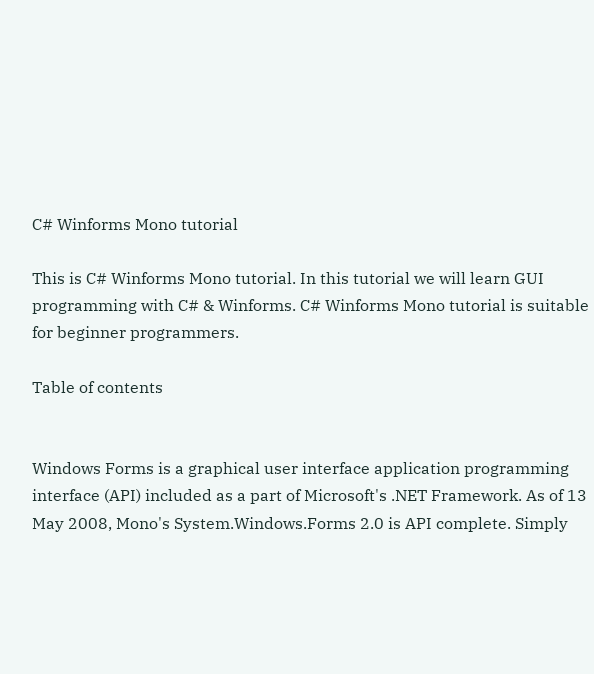C# Winforms Mono tutorial

This is C# Winforms Mono tutorial. In this tutorial we will learn GUI programming with C# & Winforms. C# Winforms Mono tutorial is suitable for beginner programmers.

Table of contents


Windows Forms is a graphical user interface application programming interface (API) included as a part of Microsoft's .NET Framework. As of 13 May 2008, Mono's System.Windows.Forms 2.0 is API complete. Simply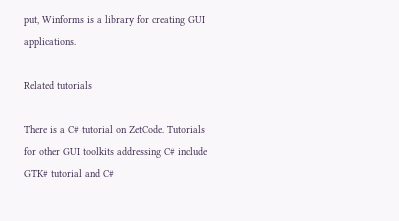put, Winforms is a library for creating GUI applications.

Related tutorials

There is a C# tutorial on ZetCode. Tutorials for other GUI toolkits addressing C# include GTK# tutorial and C#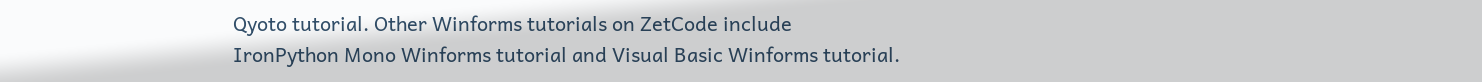Qyoto tutorial. Other Winforms tutorials on ZetCode include IronPython Mono Winforms tutorial and Visual Basic Winforms tutorial.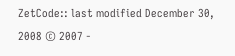ZetCode:: last modified December 30, 2008 © 2007 -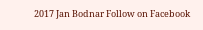2017 Jan Bodnar Follow on Facebook